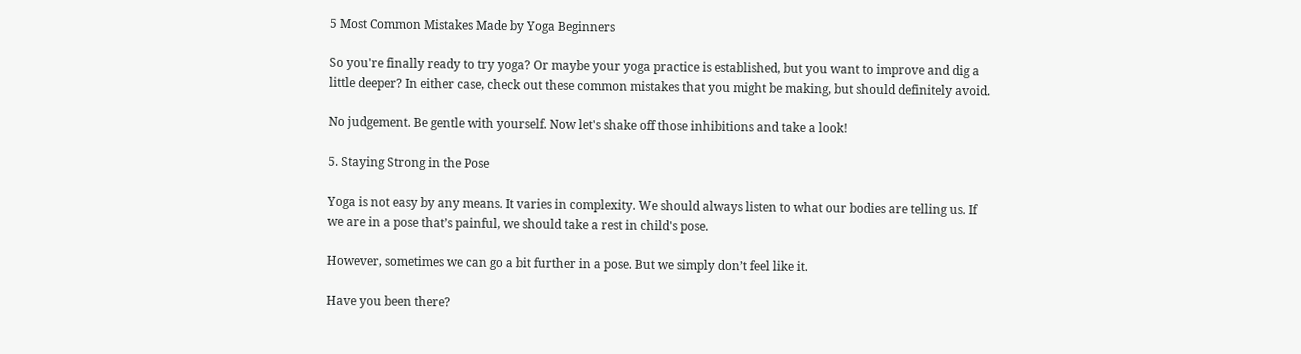5 Most Common Mistakes Made by Yoga Beginners

So you're finally ready to try yoga? Or maybe your yoga practice is established, but you want to improve and dig a little deeper? In either case, check out these common mistakes that you might be making, but should definitely avoid.

No judgement. Be gentle with yourself. Now let's shake off those inhibitions and take a look!

5. Staying Strong in the Pose

Yoga is not easy by any means. It varies in complexity. We should always listen to what our bodies are telling us. If we are in a pose that’s painful, we should take a rest in child's pose.

However, sometimes we can go a bit further in a pose. But we simply don’t feel like it.

Have you been there?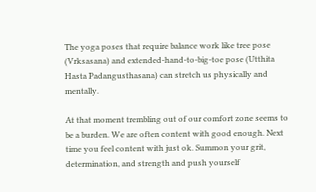The yoga poses that require balance work like tree pose (Vrksasana) and extended-hand-to-big-toe pose (Utthita Hasta Padangusthasana) can stretch us physically and mentally.

At that moment trembling out of our comfort zone seems to be a burden. We are often content with good enough. Next time you feel content with just ok. Summon your grit, determination, and strength and push yourself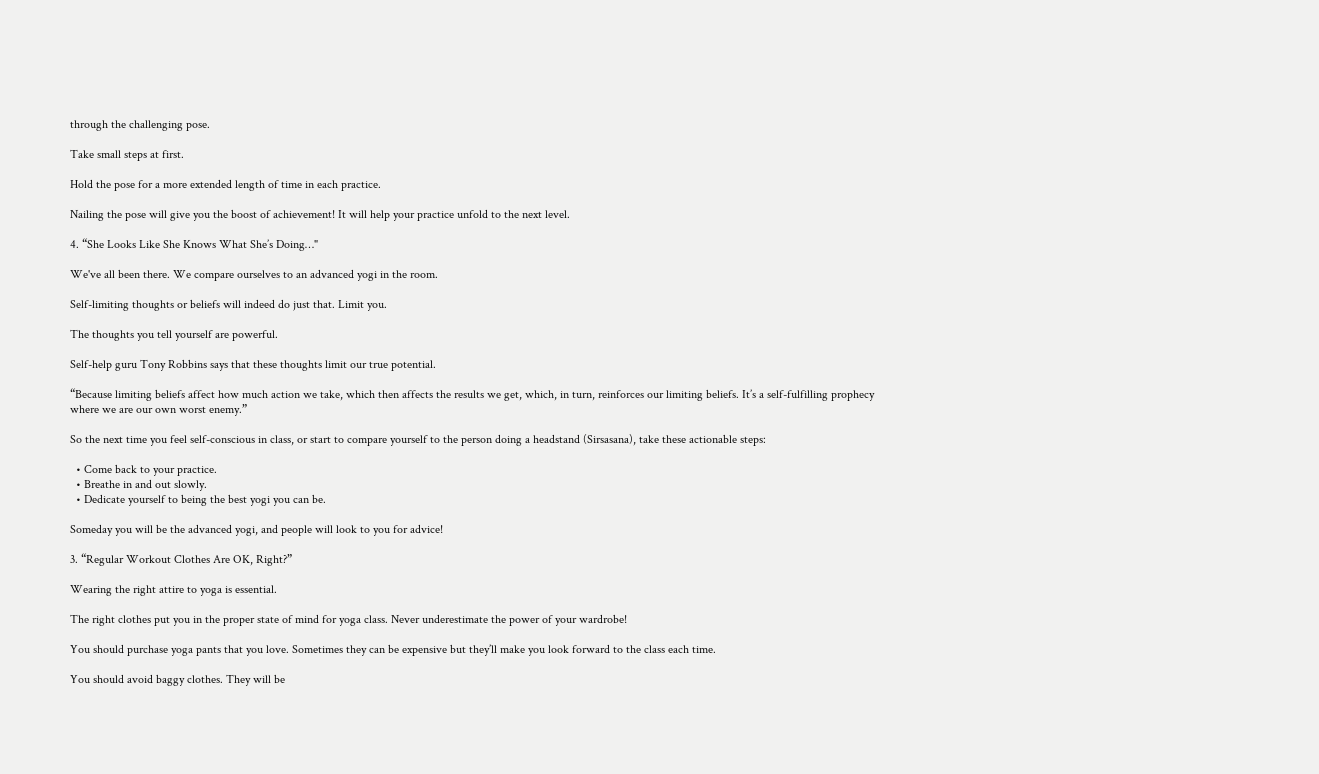through the challenging pose.

Take small steps at first.

Hold the pose for a more extended length of time in each practice.

Nailing the pose will give you the boost of achievement! It will help your practice unfold to the next level.

4. “She Looks Like She Knows What She’s Doing…"

We've all been there. We compare ourselves to an advanced yogi in the room.

Self-limiting thoughts or beliefs will indeed do just that. Limit you.

The thoughts you tell yourself are powerful.

Self-help guru Tony Robbins says that these thoughts limit our true potential.

“Because limiting beliefs affect how much action we take, which then affects the results we get, which, in turn, reinforces our limiting beliefs. It’s a self-fulfilling prophecy where we are our own worst enemy.”

So the next time you feel self-conscious in class, or start to compare yourself to the person doing a headstand (Sirsasana), take these actionable steps:

  • Come back to your practice.
  • Breathe in and out slowly.
  • Dedicate yourself to being the best yogi you can be.

Someday you will be the advanced yogi, and people will look to you for advice!

3. “Regular Workout Clothes Are OK, Right?”

Wearing the right attire to yoga is essential.

The right clothes put you in the proper state of mind for yoga class. Never underestimate the power of your wardrobe!

You should purchase yoga pants that you love. Sometimes they can be expensive but they’ll make you look forward to the class each time.

You should avoid baggy clothes. They will be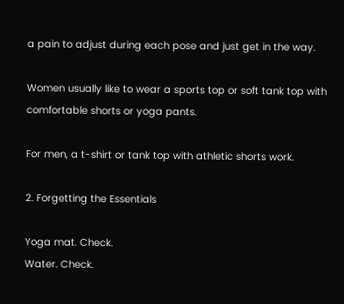a pain to adjust during each pose and just get in the way.

Women usually like to wear a sports top or soft tank top with comfortable shorts or yoga pants.

For men, a t-shirt or tank top with athletic shorts work.

2. Forgetting the Essentials

Yoga mat. Check.
Water. Check.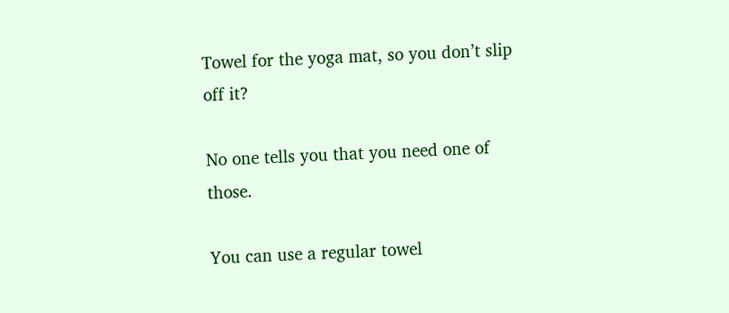Towel for the yoga mat, so you don’t slip off it?

No one tells you that you need one of those.

You can use a regular towel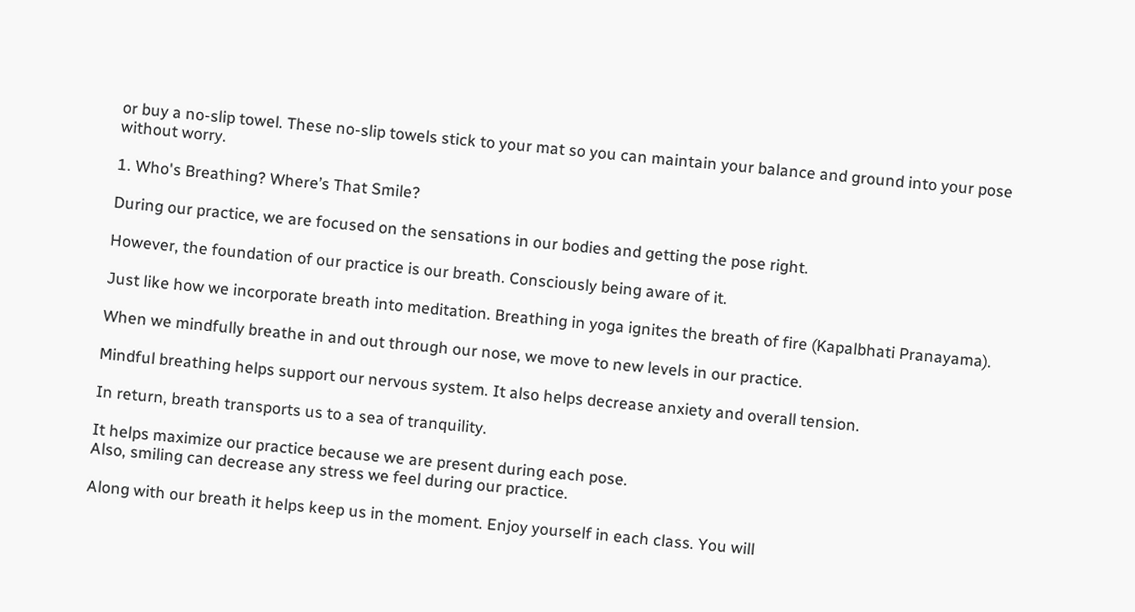or buy a no-slip towel. These no-slip towels stick to your mat so you can maintain your balance and ground into your pose without worry.

1. Who's Breathing? Where’s That Smile?

During our practice, we are focused on the sensations in our bodies and getting the pose right.

However, the foundation of our practice is our breath. Consciously being aware of it.

Just like how we incorporate breath into meditation. Breathing in yoga ignites the breath of fire (Kapalbhati Pranayama).

When we mindfully breathe in and out through our nose, we move to new levels in our practice.

Mindful breathing helps support our nervous system. It also helps decrease anxiety and overall tension.

In return, breath transports us to a sea of tranquility.

It helps maximize our practice because we are present during each pose.
Also, smiling can decrease any stress we feel during our practice.

Along with our breath it helps keep us in the moment. Enjoy yourself in each class. You will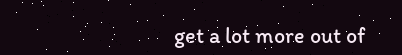get a lot more out of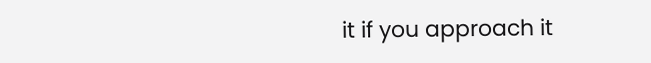it if you approach it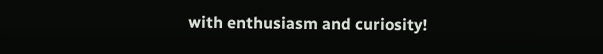with enthusiasm and curiosity!